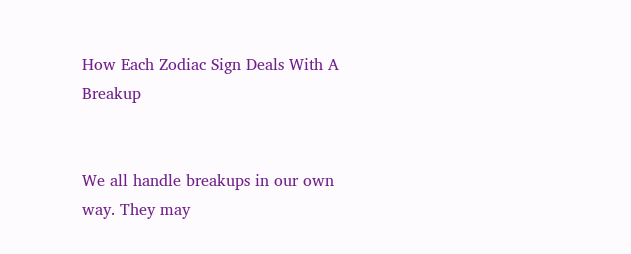How Each Zodiac Sign Deals With A Breakup


We all handle breakups in our own way. They may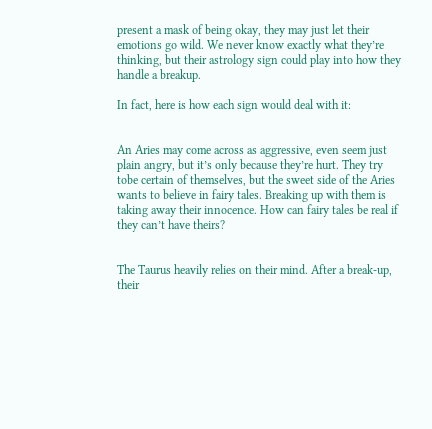present a mask of being okay, they may just let their emotions go wild. We never know exactly what they’re thinking, but their astrology sign could play into how they handle a breakup.

In fact, here is how each sign would deal with it:


An Aries may come across as aggressive, even seem just plain angry, but it’s only because they’re hurt. They try tobe certain of themselves, but the sweet side of the Aries wants to believe in fairy tales. Breaking up with them is taking away their innocence. How can fairy tales be real if they can’t have theirs?


The Taurus heavily relies on their mind. After a break-up, their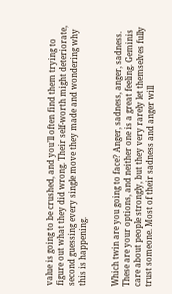value is going to be crushed, and you’ll often find them trying to figure out what they did wrong. Their self-worth might deteriorate, second guessing every single move they made and wondering why this is happening.


Which twin are you going to face? Anger, sadness, anger, sadness. These are your options, and neither one is a great feeling. Geminis care about people strongly, but they very rarely let themselves fully trust someone. Most of their sadness and anger will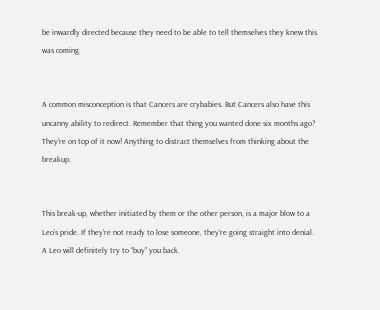be inwardly directed because they need to be able to tell themselves they knew this was coming.


A common misconception is that Cancers are crybabies. But Cancers also have this uncanny ability to redirect. Remember that thing you wanted done six months ago? They’re on top of it now! Anything to distract themselves from thinking about the breakup.


This break-up, whether initiated by them or the other person, is a major blow to a Leo’s pride. If they’re not ready to lose someone, they’re going straight into denial. A Leo will definitely try to “buy” you back.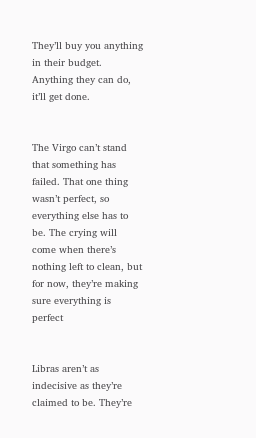They’ll buy you anything in their budget. Anything they can do, it’ll get done.


The Virgo can’t stand that something has failed. That one thing wasn’t perfect, so everything else has to be. The crying will come when there’s nothing left to clean, but for now, they’re making sure everything is perfect


Libras aren’t as indecisive as they’re claimed to be. They’re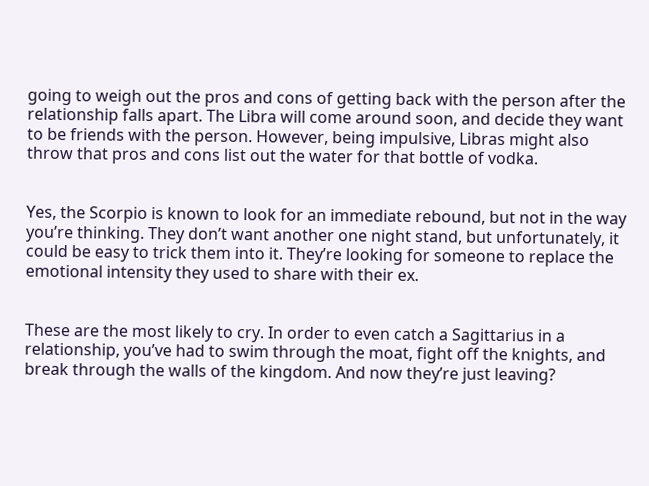going to weigh out the pros and cons of getting back with the person after the relationship falls apart. The Libra will come around soon, and decide they want to be friends with the person. However, being impulsive, Libras might also throw that pros and cons list out the water for that bottle of vodka.


Yes, the Scorpio is known to look for an immediate rebound, but not in the way you’re thinking. They don’t want another one night stand, but unfortunately, it could be easy to trick them into it. They’re looking for someone to replace the emotional intensity they used to share with their ex.


These are the most likely to cry. In order to even catch a Sagittarius in a relationship, you’ve had to swim through the moat, fight off the knights, and break through the walls of the kingdom. And now they’re just leaving?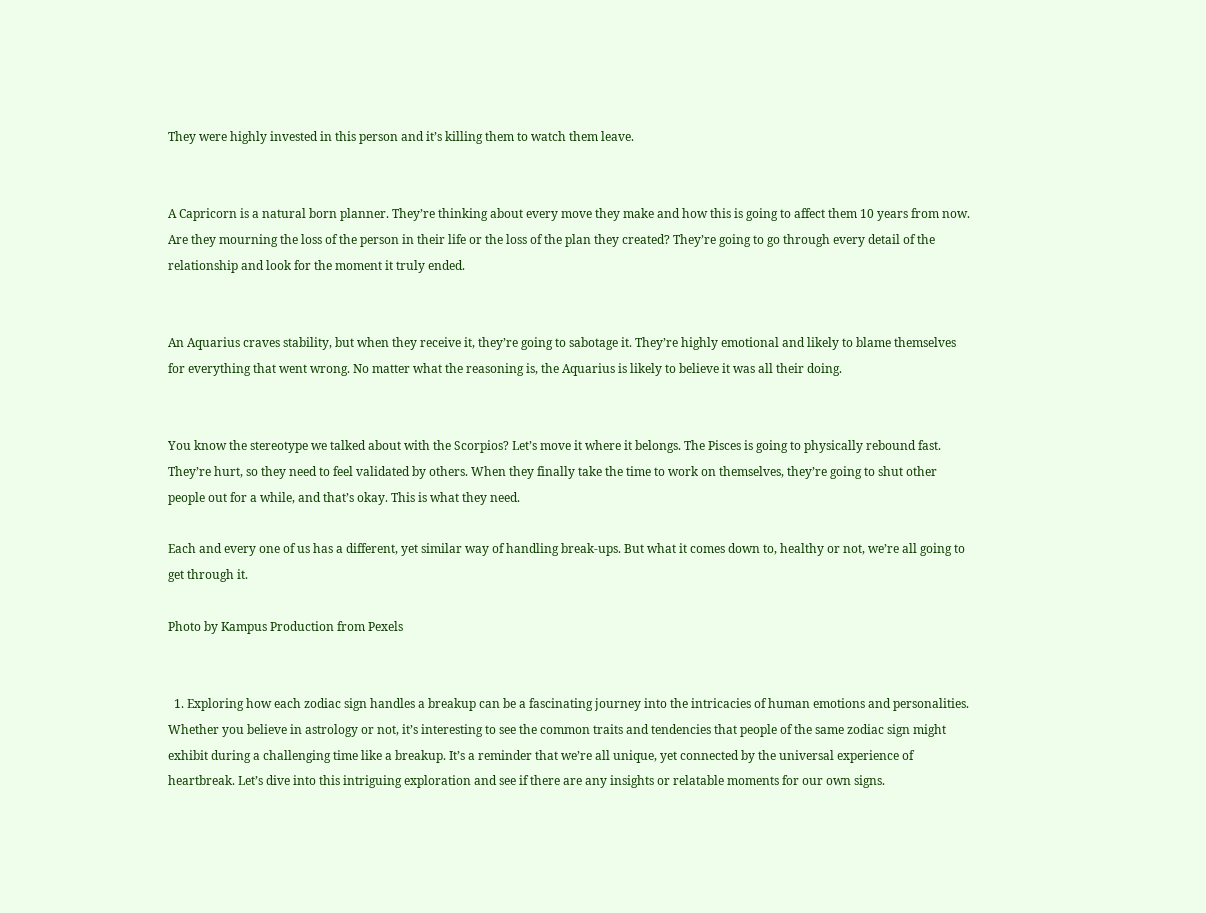They were highly invested in this person and it’s killing them to watch them leave.


A Capricorn is a natural born planner. They’re thinking about every move they make and how this is going to affect them 10 years from now. Are they mourning the loss of the person in their life or the loss of the plan they created? They’re going to go through every detail of the relationship and look for the moment it truly ended.


An Aquarius craves stability, but when they receive it, they’re going to sabotage it. They’re highly emotional and likely to blame themselves for everything that went wrong. No matter what the reasoning is, the Aquarius is likely to believe it was all their doing.


You know the stereotype we talked about with the Scorpios? Let’s move it where it belongs. The Pisces is going to physically rebound fast. They’re hurt, so they need to feel validated by others. When they finally take the time to work on themselves, they’re going to shut other people out for a while, and that’s okay. This is what they need.

Each and every one of us has a different, yet similar way of handling break-ups. But what it comes down to, healthy or not, we’re all going to get through it.

Photo by Kampus Production from Pexels


  1. Exploring how each zodiac sign handles a breakup can be a fascinating journey into the intricacies of human emotions and personalities. Whether you believe in astrology or not, it’s interesting to see the common traits and tendencies that people of the same zodiac sign might exhibit during a challenging time like a breakup. It’s a reminder that we’re all unique, yet connected by the universal experience of heartbreak. Let’s dive into this intriguing exploration and see if there are any insights or relatable moments for our own signs.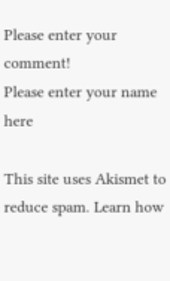Please enter your comment!
Please enter your name here

This site uses Akismet to reduce spam. Learn how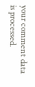your comment data is processed.